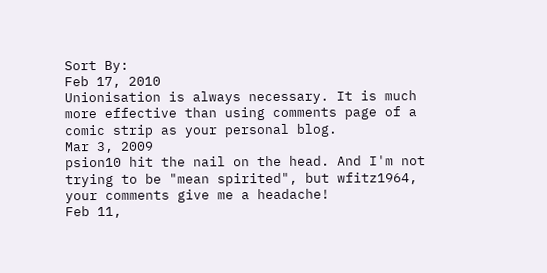Sort By:
Feb 17, 2010
Unionisation is always necessary. It is much more effective than using comments page of a comic strip as your personal blog.
Mar 3, 2009
psion10 hit the nail on the head. And I'm not trying to be "mean spirited", but wfitz1964, your comments give me a headache!
Feb 11,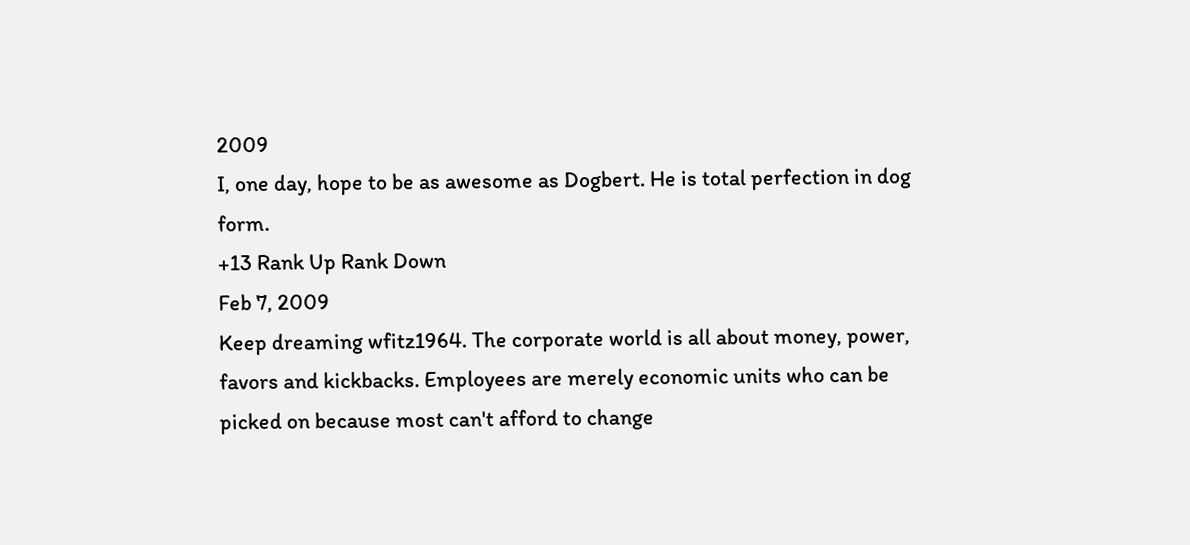2009
I, one day, hope to be as awesome as Dogbert. He is total perfection in dog form.
+13 Rank Up Rank Down
Feb 7, 2009
Keep dreaming wfitz1964. The corporate world is all about money, power, favors and kickbacks. Employees are merely economic units who can be picked on because most can't afford to change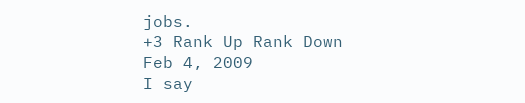jobs.
+3 Rank Up Rank Down
Feb 4, 2009
I say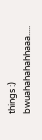things :) bwuahahahahhaaa.....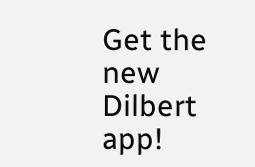Get the new Dilbert app!